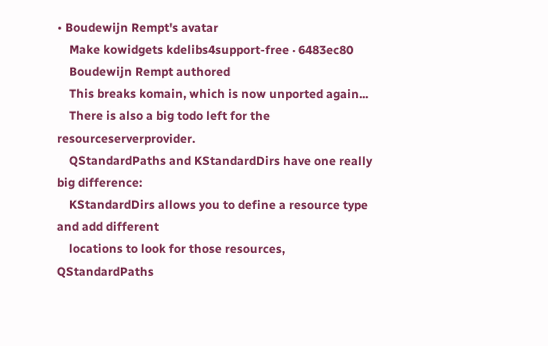• Boudewijn Rempt's avatar
    Make kowidgets kdelibs4support-free · 6483ec80
    Boudewijn Rempt authored
    This breaks komain, which is now unported again...
    There is also a big todo left for the resourceserverprovider.
    QStandardPaths and KStandardDirs have one really big difference:
    KStandardDirs allows you to define a resource type and add different
    locations to look for those resources, QStandardPaths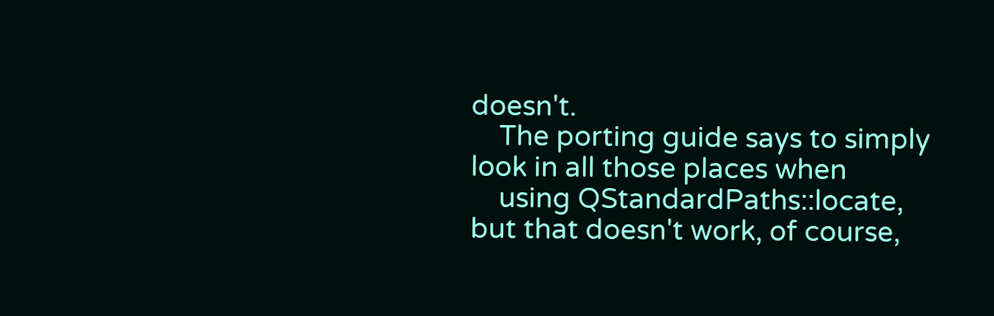doesn't.
    The porting guide says to simply look in all those places when
    using QStandardPaths::locate, but that doesn't work, of course,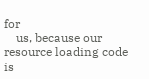for
    us, because our resource loading code is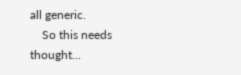all generic.
    So this needs thought...